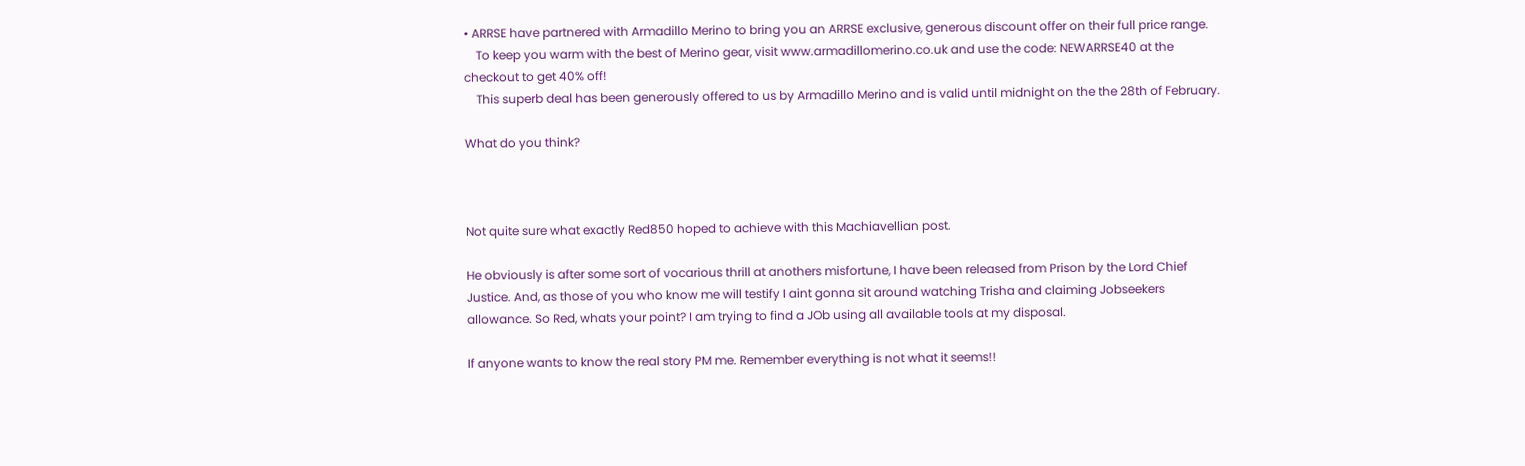• ARRSE have partnered with Armadillo Merino to bring you an ARRSE exclusive, generous discount offer on their full price range.
    To keep you warm with the best of Merino gear, visit www.armadillomerino.co.uk and use the code: NEWARRSE40 at the checkout to get 40% off!
    This superb deal has been generously offered to us by Armadillo Merino and is valid until midnight on the the 28th of February.

What do you think?



Not quite sure what exactly Red850 hoped to achieve with this Machiavellian post.

He obviously is after some sort of vocarious thrill at anothers misfortune, I have been released from Prison by the Lord Chief Justice. And, as those of you who know me will testify I aint gonna sit around watching Trisha and claiming Jobseekers allowance. So Red, whats your point? I am trying to find a JOb using all available tools at my disposal.

If anyone wants to know the real story PM me. Remember everything is not what it seems!!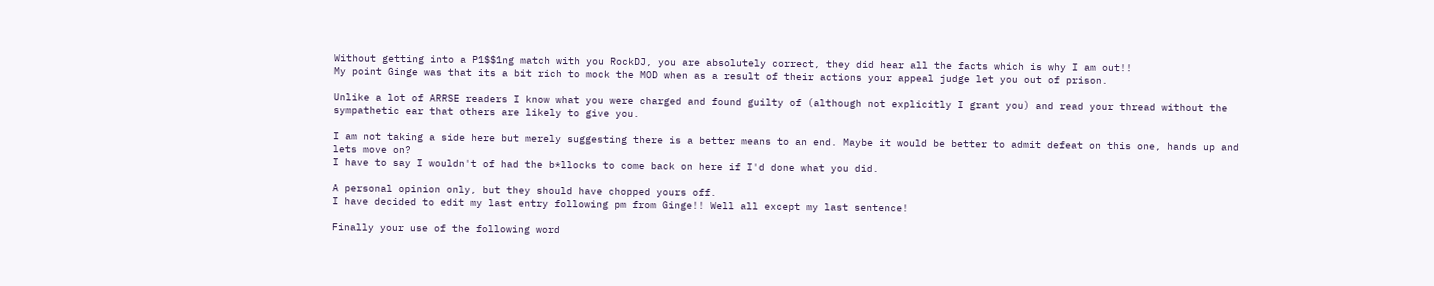Without getting into a P1$$1ng match with you RockDJ, you are absolutely correct, they did hear all the facts which is why I am out!!
My point Ginge was that its a bit rich to mock the MOD when as a result of their actions your appeal judge let you out of prison.

Unlike a lot of ARRSE readers I know what you were charged and found guilty of (although not explicitly I grant you) and read your thread without the sympathetic ear that others are likely to give you.

I am not taking a side here but merely suggesting there is a better means to an end. Maybe it would be better to admit defeat on this one, hands up and lets move on?
I have to say I wouldn't of had the b*llocks to come back on here if I'd done what you did.

A personal opinion only, but they should have chopped yours off.
I have decided to edit my last entry following pm from Ginge!! Well all except my last sentence!

Finally your use of the following word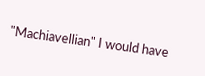"Machiavellian" I would have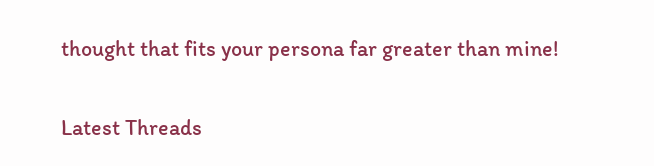thought that fits your persona far greater than mine!

Latest Threads